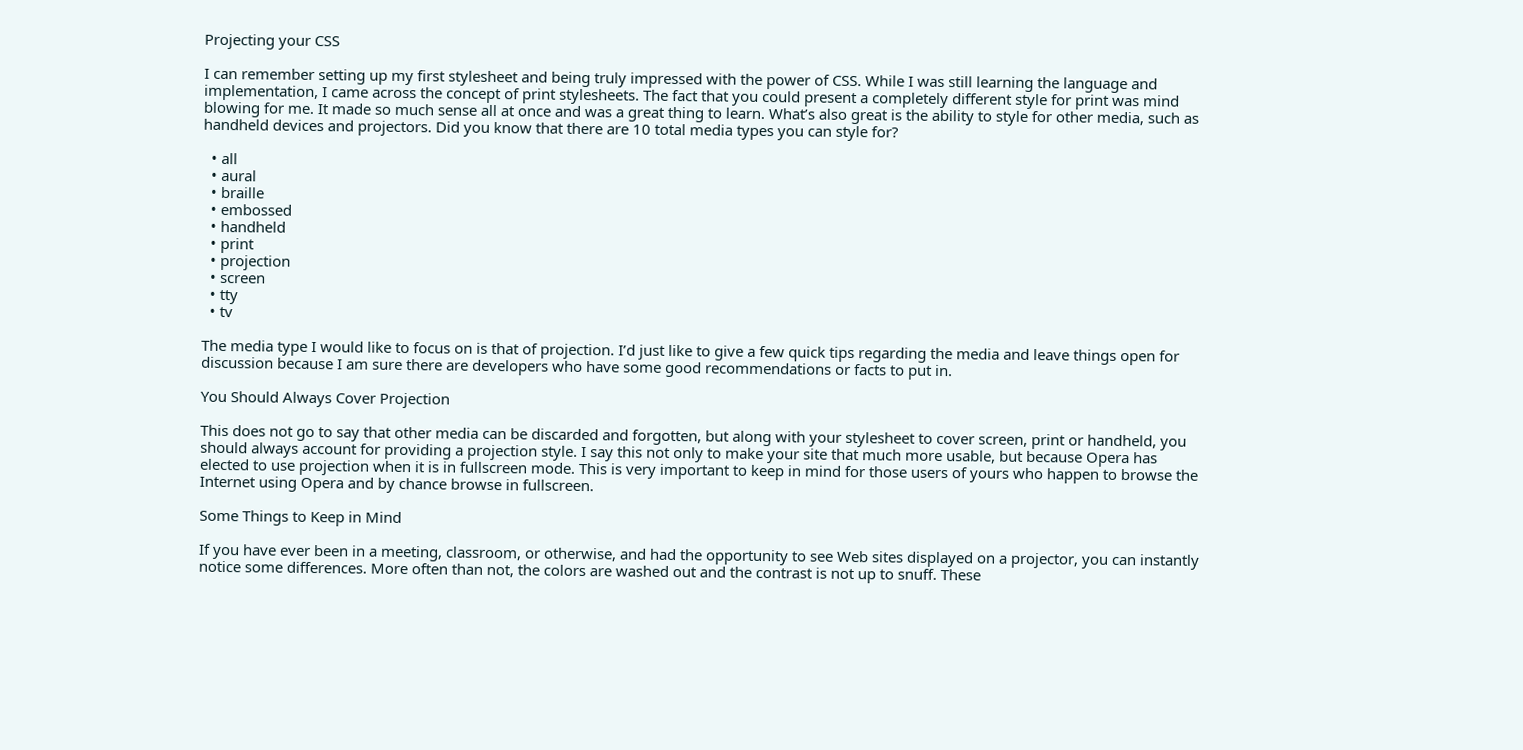Projecting your CSS

I can remember setting up my first stylesheet and being truly impressed with the power of CSS. While I was still learning the language and implementation, I came across the concept of print stylesheets. The fact that you could present a completely different style for print was mind blowing for me. It made so much sense all at once and was a great thing to learn. What’s also great is the ability to style for other media, such as handheld devices and projectors. Did you know that there are 10 total media types you can style for?

  • all
  • aural
  • braille
  • embossed
  • handheld
  • print
  • projection
  • screen
  • tty
  • tv

The media type I would like to focus on is that of projection. I’d just like to give a few quick tips regarding the media and leave things open for discussion because I am sure there are developers who have some good recommendations or facts to put in.

You Should Always Cover Projection

This does not go to say that other media can be discarded and forgotten, but along with your stylesheet to cover screen, print or handheld, you should always account for providing a projection style. I say this not only to make your site that much more usable, but because Opera has elected to use projection when it is in fullscreen mode. This is very important to keep in mind for those users of yours who happen to browse the Internet using Opera and by chance browse in fullscreen.

Some Things to Keep in Mind

If you have ever been in a meeting, classroom, or otherwise, and had the opportunity to see Web sites displayed on a projector, you can instantly notice some differences. More often than not, the colors are washed out and the contrast is not up to snuff. These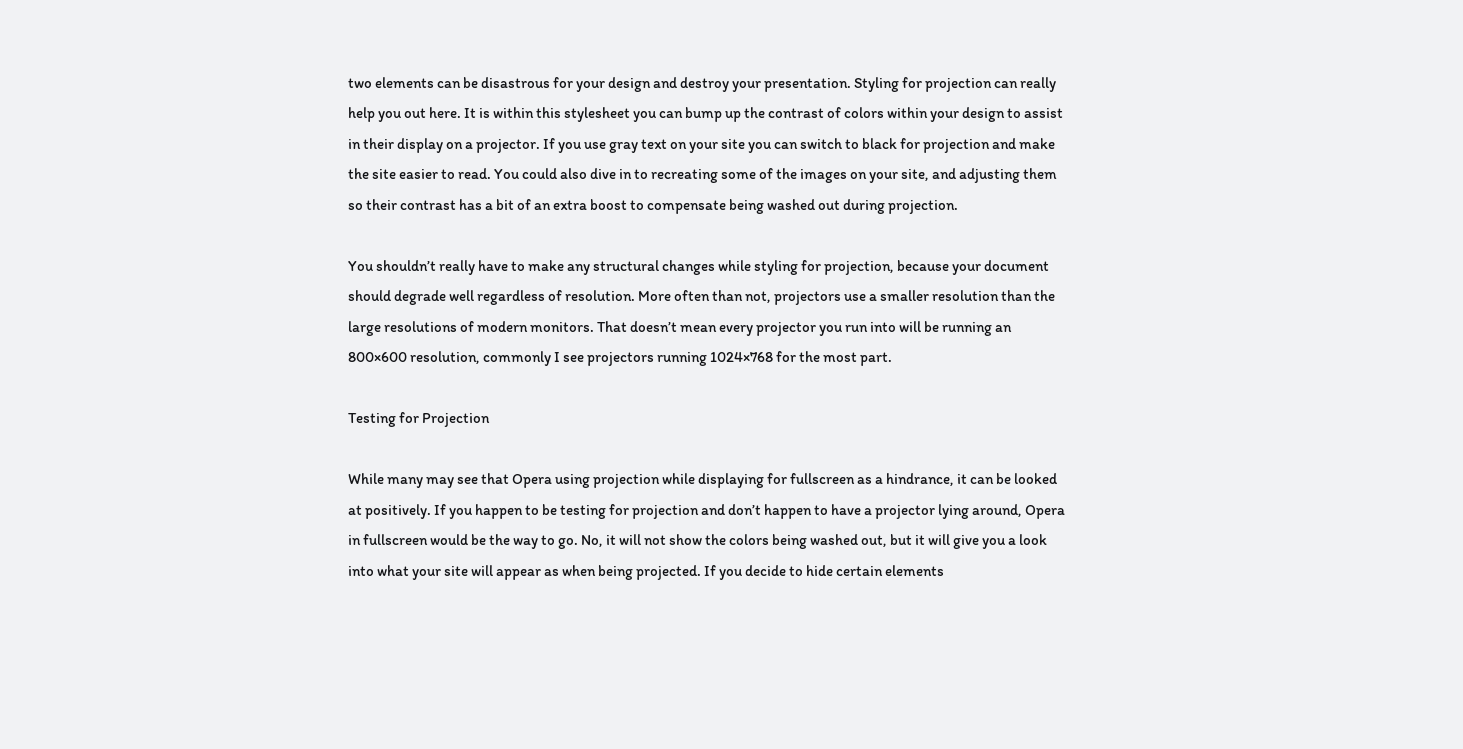two elements can be disastrous for your design and destroy your presentation. Styling for projection can really help you out here. It is within this stylesheet you can bump up the contrast of colors within your design to assist in their display on a projector. If you use gray text on your site you can switch to black for projection and make the site easier to read. You could also dive in to recreating some of the images on your site, and adjusting them so their contrast has a bit of an extra boost to compensate being washed out during projection.

You shouldn’t really have to make any structural changes while styling for projection, because your document should degrade well regardless of resolution. More often than not, projectors use a smaller resolution than the large resolutions of modern monitors. That doesn’t mean every projector you run into will be running an 800×600 resolution, commonly I see projectors running 1024×768 for the most part.

Testing for Projection

While many may see that Opera using projection while displaying for fullscreen as a hindrance, it can be looked at positively. If you happen to be testing for projection and don’t happen to have a projector lying around, Opera in fullscreen would be the way to go. No, it will not show the colors being washed out, but it will give you a look into what your site will appear as when being projected. If you decide to hide certain elements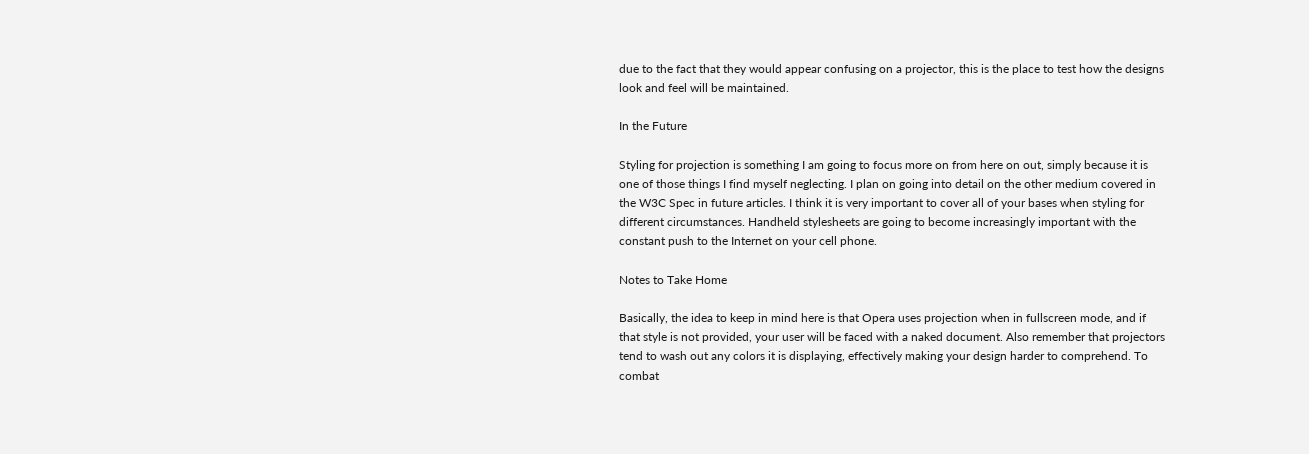due to the fact that they would appear confusing on a projector, this is the place to test how the designs look and feel will be maintained.

In the Future

Styling for projection is something I am going to focus more on from here on out, simply because it is one of those things I find myself neglecting. I plan on going into detail on the other medium covered in the W3C Spec in future articles. I think it is very important to cover all of your bases when styling for different circumstances. Handheld stylesheets are going to become increasingly important with the constant push to the Internet on your cell phone.

Notes to Take Home

Basically, the idea to keep in mind here is that Opera uses projection when in fullscreen mode, and if that style is not provided, your user will be faced with a naked document. Also remember that projectors tend to wash out any colors it is displaying, effectively making your design harder to comprehend. To combat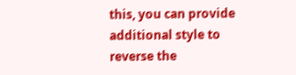this, you can provide additional style to reverse the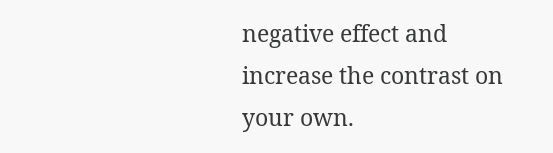negative effect and increase the contrast on your own.